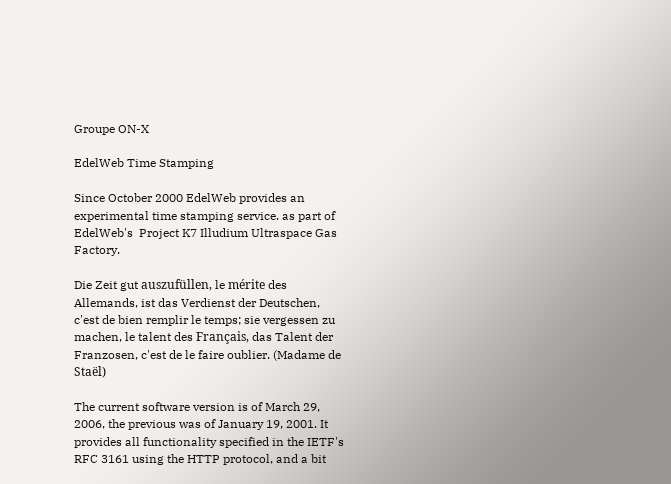Groupe ON-X

EdelWeb Time Stamping

Since October 2000 EdelWeb provides an experimental time stamping service. as part of EdelWeb's  Project K7 Illudium Ultraspace Gas Factory.

Die Zeit gut auszufüllen, le mérite des Allemands, ist das Verdienst der Deutschen, c'est de bien remplir le temps; sie vergessen zu machen, le talent des Français, das Talent der Franzosen, c'est de le faire oublier. (Madame de Staël)

The current software version is of March 29, 2006, the previous was of January 19, 2001. It provides all functionality specified in the IETF's RFC 3161 using the HTTP protocol, and a bit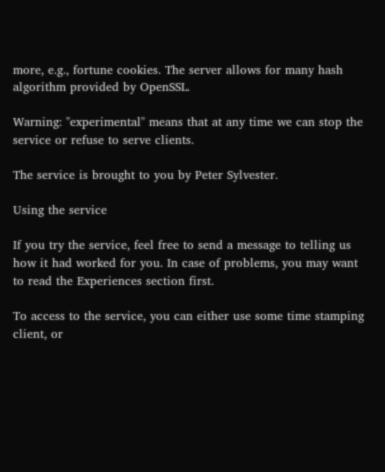more, e.g., fortune cookies. The server allows for many hash algorithm provided by OpenSSL.

Warning: "experimental" means that at any time we can stop the service or refuse to serve clients.

The service is brought to you by Peter Sylvester.

Using the service

If you try the service, feel free to send a message to telling us how it had worked for you. In case of problems, you may want to read the Experiences section first.

To access to the service, you can either use some time stamping client, or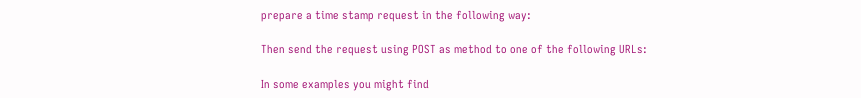prepare a time stamp request in the following way:

Then send the request using POST as method to one of the following URLs:

In some examples you might find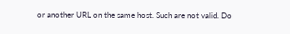or another URL on the same host. Such are not valid. Do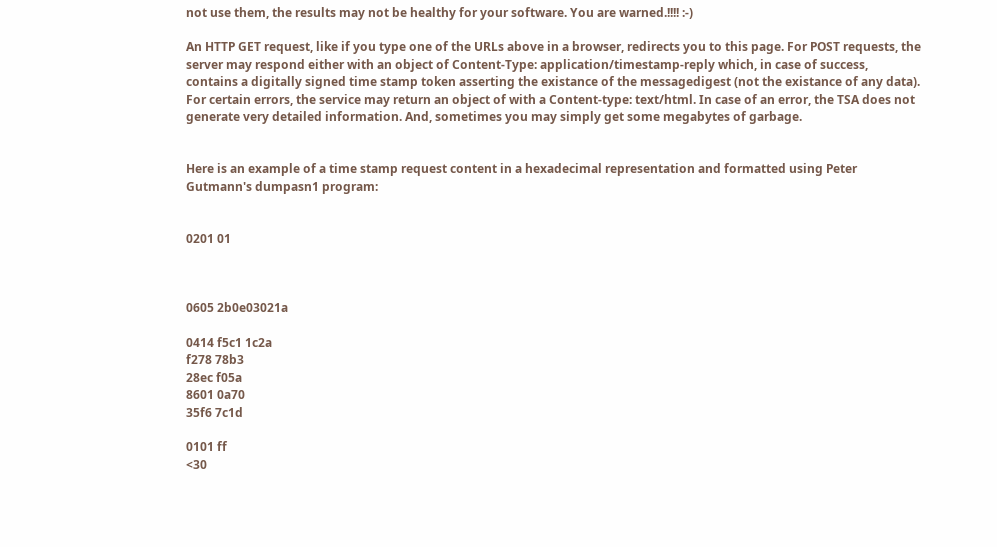not use them, the results may not be healthy for your software. You are warned.!!!! :-)

An HTTP GET request, like if you type one of the URLs above in a browser, redirects you to this page. For POST requests, the server may respond either with an object of Content-Type: application/timestamp-reply which, in case of success, contains a digitally signed time stamp token asserting the existance of the messagedigest (not the existance of any data). For certain errors, the service may return an object of with a Content-type: text/html. In case of an error, the TSA does not generate very detailed information. And, sometimes you may simply get some megabytes of garbage.


Here is an example of a time stamp request content in a hexadecimal representation and formatted using Peter Gutmann's dumpasn1 program:


0201 01



0605 2b0e03021a

0414 f5c1 1c2a
f278 78b3
28ec f05a
8601 0a70
35f6 7c1d

0101 ff
<30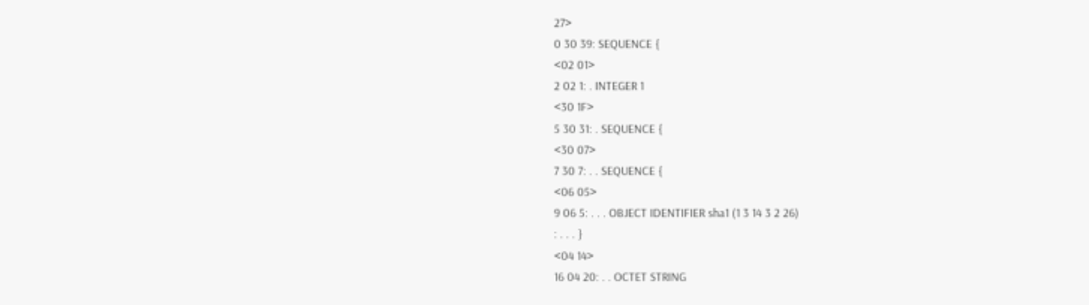27>
0 30 39: SEQUENCE {
<02 01>
2 02 1: . INTEGER 1
<30 1F>
5 30 31: . SEQUENCE {
<30 07>
7 30 7: . . SEQUENCE {
<06 05>
9 06 5: . . . OBJECT IDENTIFIER sha1 (1 3 14 3 2 26)
: . . . }
<04 14>
16 04 20: . . OCTET STRING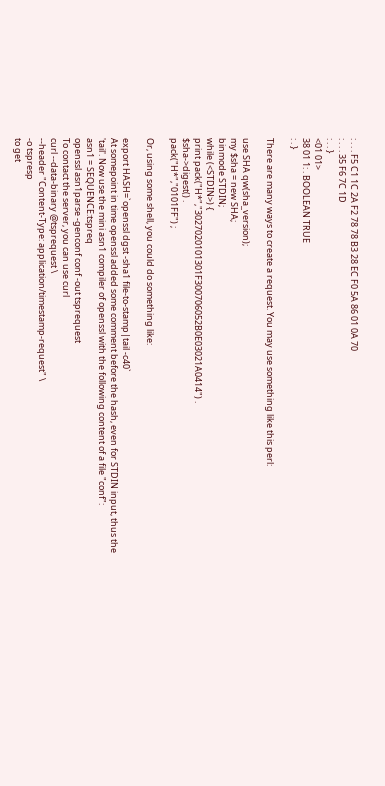: . . . F5 C1 1C 2A F2 78 78 B3 28 EC F0 5A 86 01 0A 70
: . . . 35 F6 7C 1D
: . . }
<01 01>
38 01 1: . BOOLEAN TRUE
: . }

There are many ways to create a request. You may use something like this perl:

use SHA qw(sha_version);
my $sha = new SHA;
binmode STDIN;
while (<STDIN>) {
print pack("H*","3027020101301F300706052B0E03021A0414") .
$sha->digest() .
pack("H*","0101FF") ;

Or, using some shell, you could do something like:

export HASH=`openssl dgst -sha1 file-to-stamp|tail -c40`
At somepoint in time openssl added some comment before the hash, even for STDIN input, thus the 'tail'. Now use the mini asn1 compiler of openssl with the following content of a file "conf":
asn1 = SEQUENCE:tspreq
openssl asn1parse -genconf conf -out tsprequest
To contact the server, you can use curl
curl --data-binary @tsprequest \
--header "Content-Type: application/timestamp-request" \
-o tspresp
to get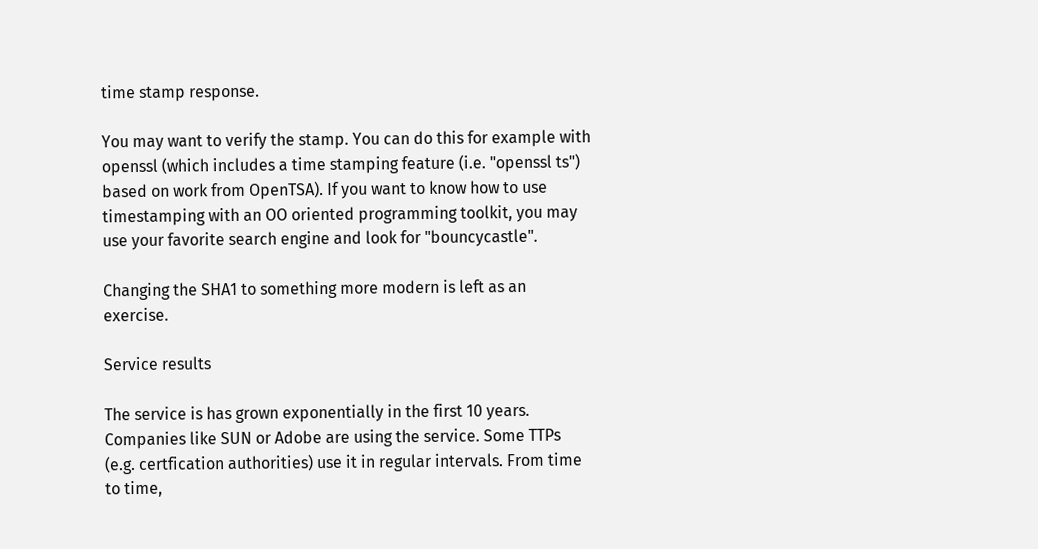time stamp response.

You may want to verify the stamp. You can do this for example with openssl (which includes a time stamping feature (i.e. "openssl ts") based on work from OpenTSA). If you want to know how to use timestamping with an OO oriented programming toolkit, you may use your favorite search engine and look for "bouncycastle".

Changing the SHA1 to something more modern is left as an exercise.

Service results

The service is has grown exponentially in the first 10 years. Companies like SUN or Adobe are using the service. Some TTPs (e.g. certfication authorities) use it in regular intervals. From time to time,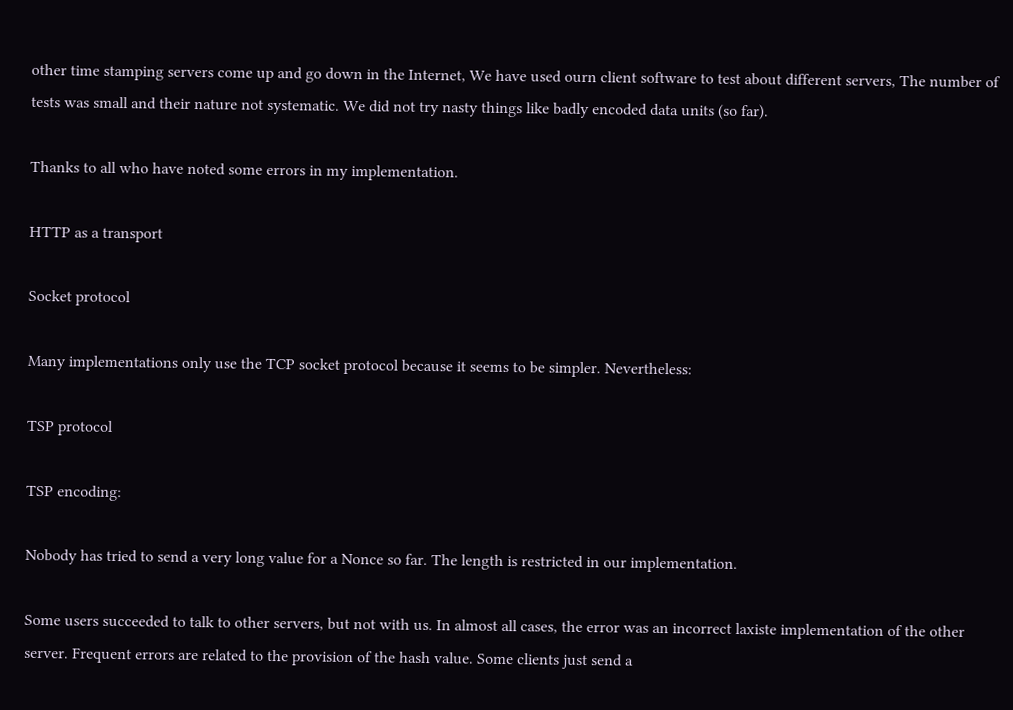other time stamping servers come up and go down in the Internet, We have used ourn client software to test about different servers, The number of tests was small and their nature not systematic. We did not try nasty things like badly encoded data units (so far).

Thanks to all who have noted some errors in my implementation.

HTTP as a transport

Socket protocol

Many implementations only use the TCP socket protocol because it seems to be simpler. Nevertheless:

TSP protocol

TSP encoding:

Nobody has tried to send a very long value for a Nonce so far. The length is restricted in our implementation.

Some users succeeded to talk to other servers, but not with us. In almost all cases, the error was an incorrect laxiste implementation of the other server. Frequent errors are related to the provision of the hash value. Some clients just send a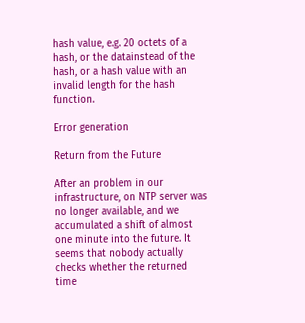hash value, e.g. 20 octets of a hash, or the datainstead of the hash, or a hash value with an invalid length for the hash function.

Error generation

Return from the Future

After an problem in our infrastructure, on NTP server was no longer available, and we accumulated a shift of almost one minute into the future. It seems that nobody actually checks whether the returned time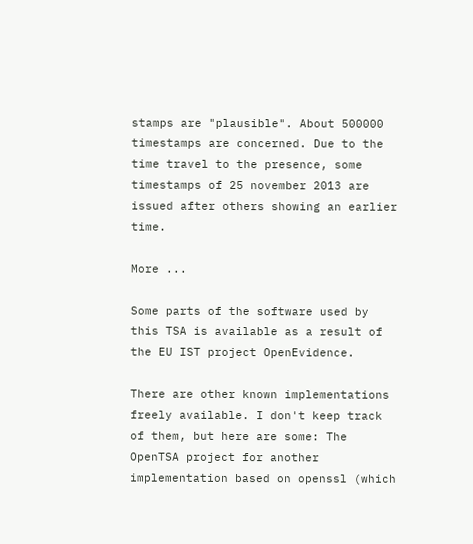stamps are "plausible". About 500000 timestamps are concerned. Due to the time travel to the presence, some timestamps of 25 november 2013 are issued after others showing an earlier time.

More ...

Some parts of the software used by this TSA is available as a result of the EU IST project OpenEvidence.

There are other known implementations freely available. I don't keep track of them, but here are some: The OpenTSA project for another implementation based on openssl (which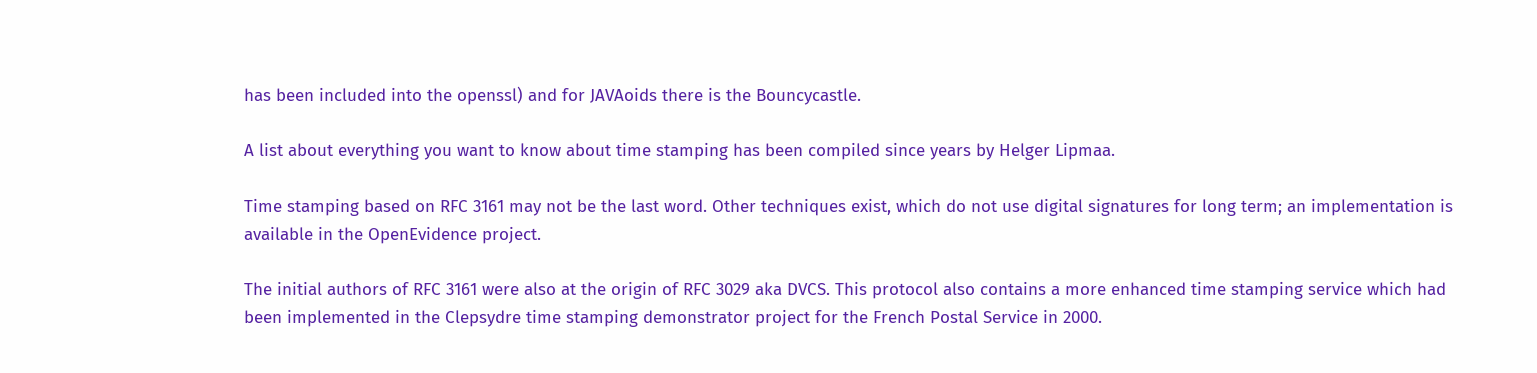has been included into the openssl) and for JAVAoids there is the Bouncycastle.

A list about everything you want to know about time stamping has been compiled since years by Helger Lipmaa.

Time stamping based on RFC 3161 may not be the last word. Other techniques exist, which do not use digital signatures for long term; an implementation is available in the OpenEvidence project.

The initial authors of RFC 3161 were also at the origin of RFC 3029 aka DVCS. This protocol also contains a more enhanced time stamping service which had been implemented in the Clepsydre time stamping demonstrator project for the French Postal Service in 2000.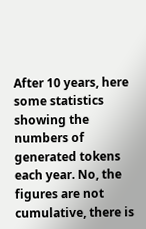After 10 years, here some statistics showing the numbers of generated tokens each year. No, the figures are not cumulative, there is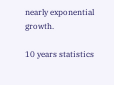nearly exponential growth.

10 years statistics